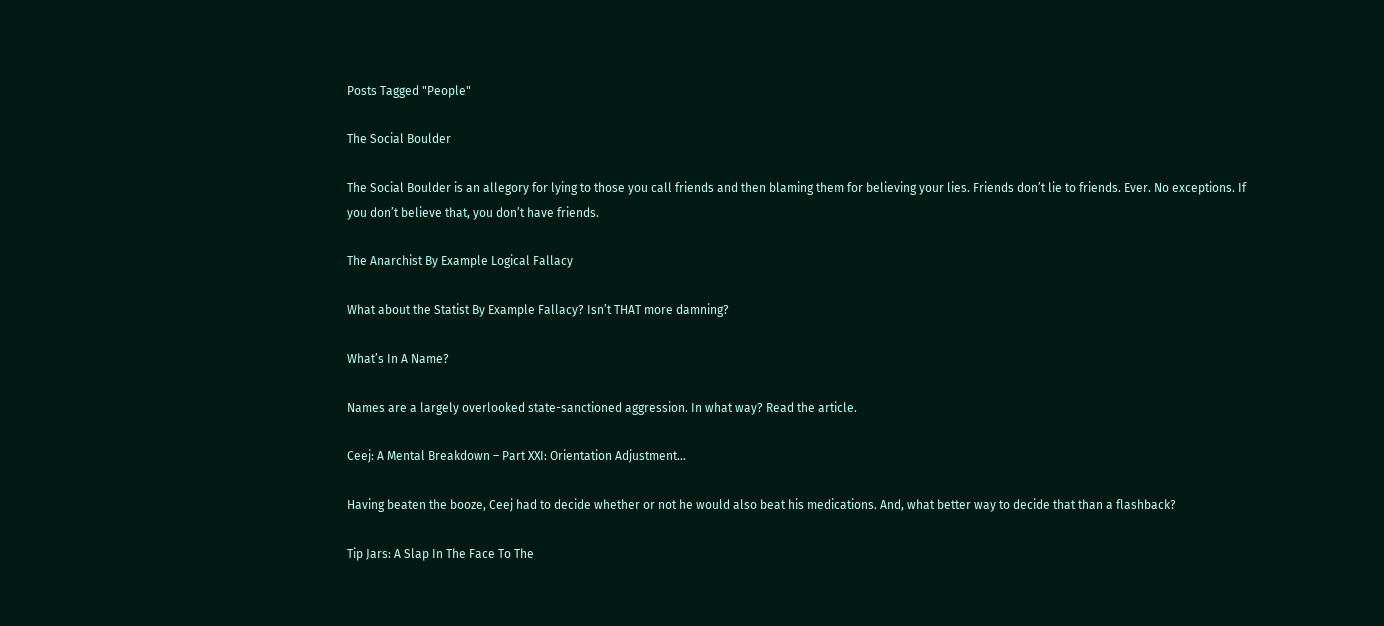Posts Tagged "People"

The Social Boulder

The Social Boulder is an allegory for lying to those you call friends and then blaming them for believing your lies. Friends don’t lie to friends. Ever. No exceptions. If you don’t believe that, you don’t have friends.

The Anarchist By Example Logical Fallacy

What about the Statist By Example Fallacy? Isn’t THAT more damning?

What’s In A Name?

Names are a largely overlooked state-sanctioned aggression. In what way? Read the article.

Ceej: A Mental Breakdown – Part XXI: Orientation Adjustment…

Having beaten the booze, Ceej had to decide whether or not he would also beat his medications. And, what better way to decide that than a flashback?

Tip Jars: A Slap In The Face To The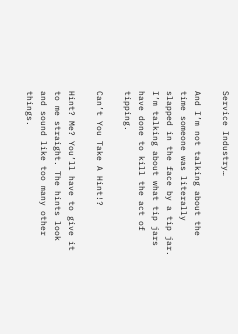Service Industry…

And I’m not talking about the time someone was literally slapped in the face by a tip jar. I’m talking about what tip jars have done to kill the act of tipping.

Can’t You Take A Hint!?

Hint? Me? You’ll have to give it to me straight. The hints look and sound like too many other things.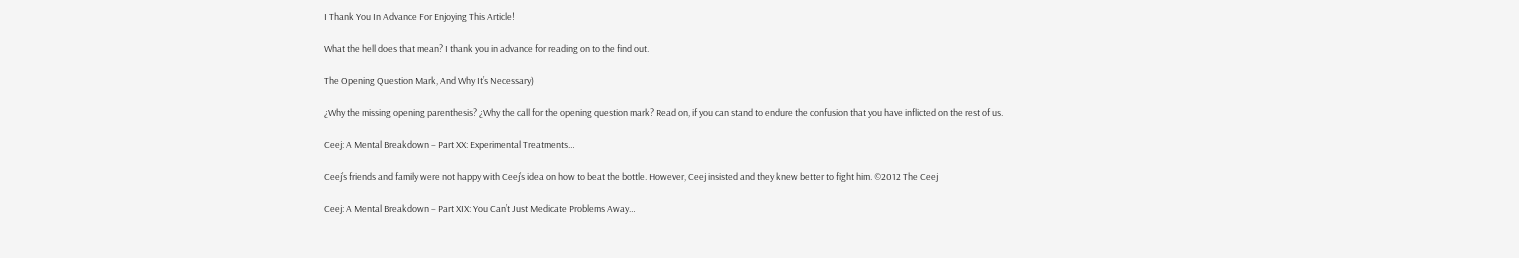I Thank You In Advance For Enjoying This Article!

What the hell does that mean? I thank you in advance for reading on to the find out.

The Opening Question Mark, And Why It’s Necessary)

¿Why the missing opening parenthesis? ¿Why the call for the opening question mark? Read on, if you can stand to endure the confusion that you have inflicted on the rest of us.

Ceej: A Mental Breakdown – Part XX: Experimental Treatments…

Ceej’s friends and family were not happy with Ceej’s idea on how to beat the bottle. However, Ceej insisted and they knew better to fight him. ©2012 The Ceej

Ceej: A Mental Breakdown – Part XIX: You Can’t Just Medicate Problems Away…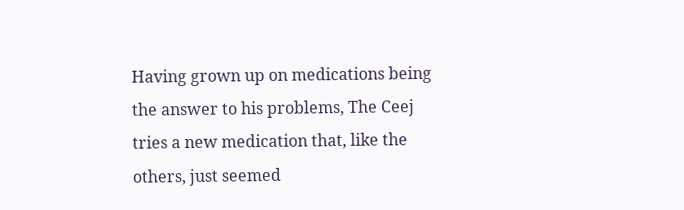Having grown up on medications being the answer to his problems, The Ceej tries a new medication that, like the others, just seemed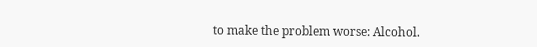to make the problem worse: Alcohol.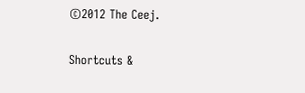©2012 The Ceej.

Shortcuts &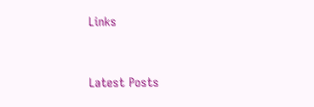Links


Latest Posts